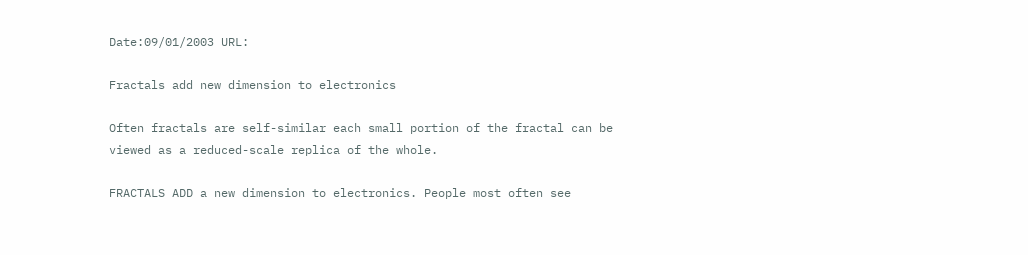Date:09/01/2003 URL:

Fractals add new dimension to electronics

Often fractals are self-similar each small portion of the fractal can be viewed as a reduced-scale replica of the whole.

FRACTALS ADD a new dimension to electronics. People most often see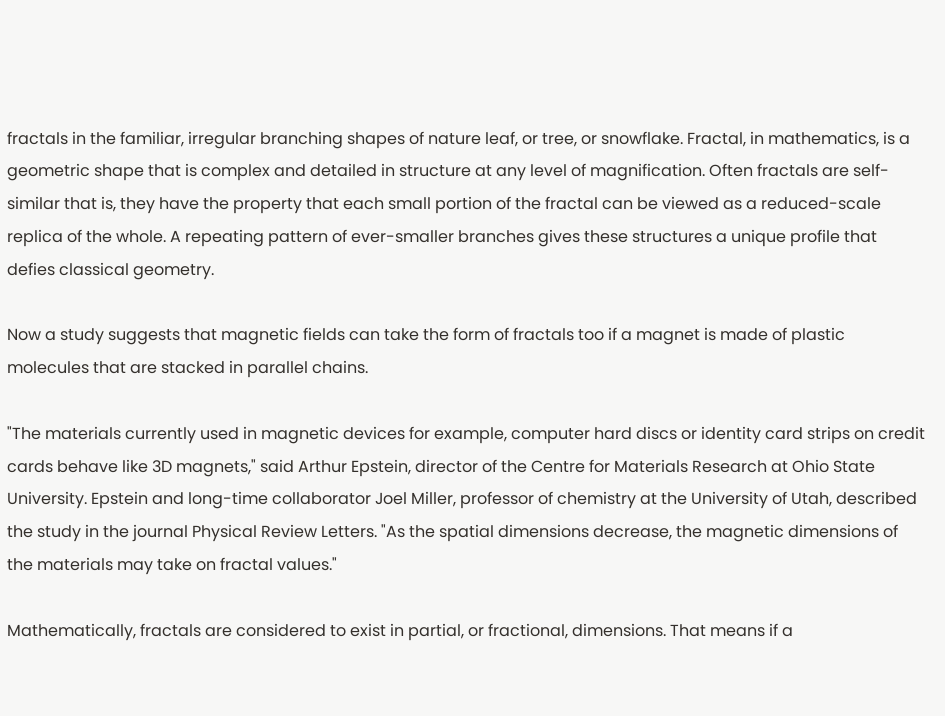fractals in the familiar, irregular branching shapes of nature leaf, or tree, or snowflake. Fractal, in mathematics, is a geometric shape that is complex and detailed in structure at any level of magnification. Often fractals are self-similar that is, they have the property that each small portion of the fractal can be viewed as a reduced-scale replica of the whole. A repeating pattern of ever-smaller branches gives these structures a unique profile that defies classical geometry.

Now a study suggests that magnetic fields can take the form of fractals too if a magnet is made of plastic molecules that are stacked in parallel chains.

"The materials currently used in magnetic devices for example, computer hard discs or identity card strips on credit cards behave like 3D magnets," said Arthur Epstein, director of the Centre for Materials Research at Ohio State University. Epstein and long-time collaborator Joel Miller, professor of chemistry at the University of Utah, described the study in the journal Physical Review Letters. "As the spatial dimensions decrease, the magnetic dimensions of the materials may take on fractal values."

Mathematically, fractals are considered to exist in partial, or fractional, dimensions. That means if a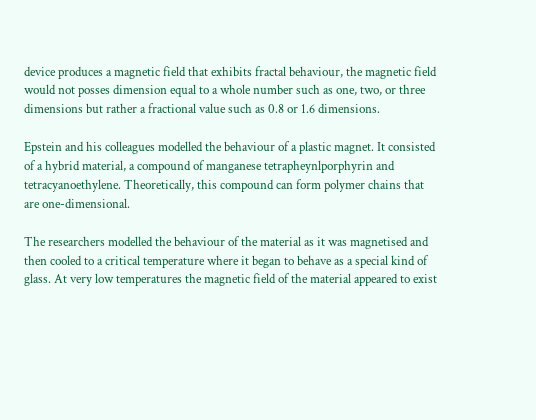device produces a magnetic field that exhibits fractal behaviour, the magnetic field would not posses dimension equal to a whole number such as one, two, or three dimensions but rather a fractional value such as 0.8 or 1.6 dimensions.

Epstein and his colleagues modelled the behaviour of a plastic magnet. It consisted of a hybrid material, a compound of manganese tetrapheynlporphyrin and tetracyanoethylene. Theoretically, this compound can form polymer chains that are one-dimensional.

The researchers modelled the behaviour of the material as it was magnetised and then cooled to a critical temperature where it began to behave as a special kind of glass. At very low temperatures the magnetic field of the material appeared to exist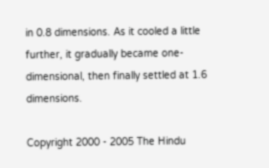in 0.8 dimensions. As it cooled a little further, it gradually became one-dimensional, then finally settled at 1.6 dimensions.

Copyright 2000 - 2005 The Hindu